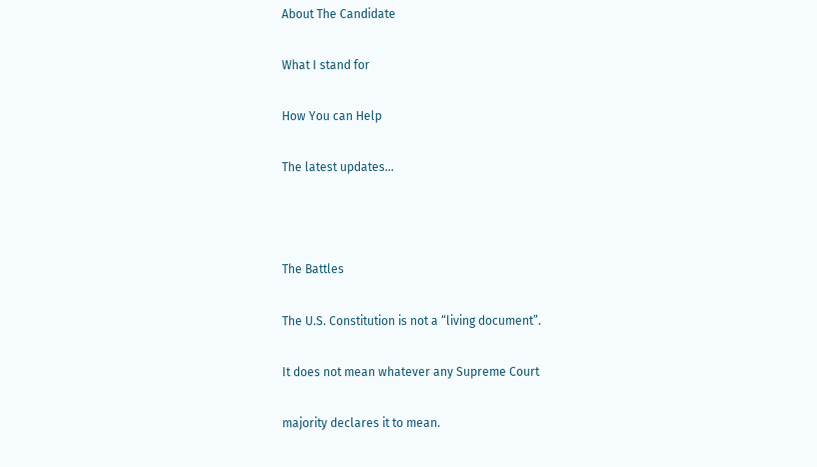About The Candidate

What I stand for

How You can Help

The latest updates…



The Battles

The U.S. Constitution is not a “living document”.

It does not mean whatever any Supreme Court

majority declares it to mean.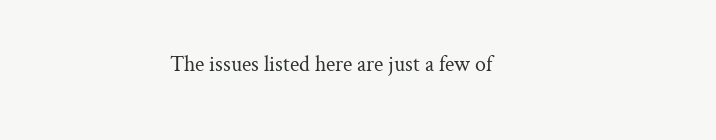The issues listed here are just a few of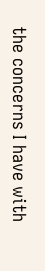the concerns I have with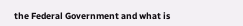the Federal Government and what is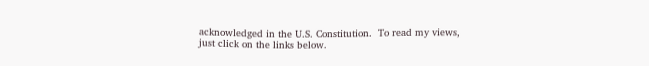acknowledged in the U.S. Constitution.  To read my views, just click on the links below.